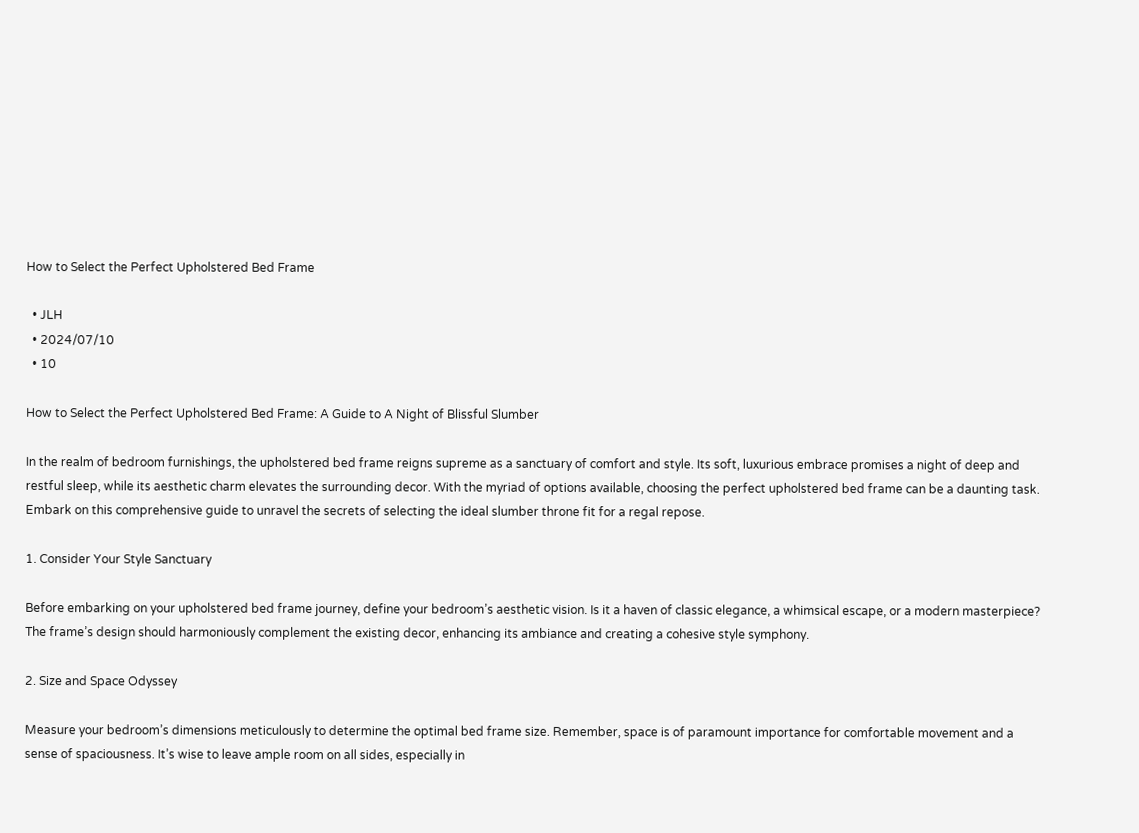How to Select the Perfect Upholstered Bed Frame

  • JLH
  • 2024/07/10
  • 10

How to Select the Perfect Upholstered Bed Frame: A Guide to A Night of Blissful Slumber

In the realm of bedroom furnishings, the upholstered bed frame reigns supreme as a sanctuary of comfort and style. Its soft, luxurious embrace promises a night of deep and restful sleep, while its aesthetic charm elevates the surrounding decor. With the myriad of options available, choosing the perfect upholstered bed frame can be a daunting task. Embark on this comprehensive guide to unravel the secrets of selecting the ideal slumber throne fit for a regal repose.

1. Consider Your Style Sanctuary

Before embarking on your upholstered bed frame journey, define your bedroom’s aesthetic vision. Is it a haven of classic elegance, a whimsical escape, or a modern masterpiece? The frame’s design should harmoniously complement the existing decor, enhancing its ambiance and creating a cohesive style symphony.

2. Size and Space Odyssey

Measure your bedroom’s dimensions meticulously to determine the optimal bed frame size. Remember, space is of paramount importance for comfortable movement and a sense of spaciousness. It’s wise to leave ample room on all sides, especially in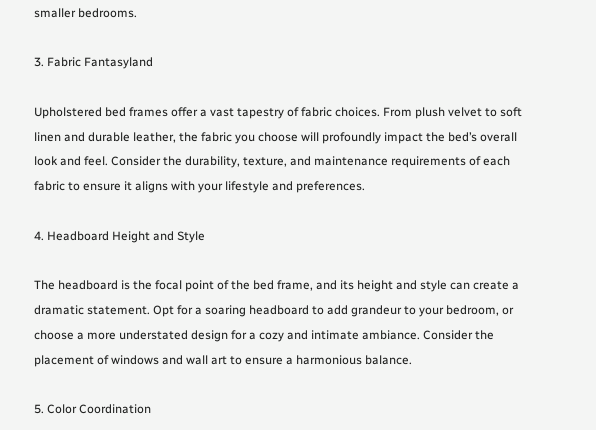smaller bedrooms.

3. Fabric Fantasyland

Upholstered bed frames offer a vast tapestry of fabric choices. From plush velvet to soft linen and durable leather, the fabric you choose will profoundly impact the bed’s overall look and feel. Consider the durability, texture, and maintenance requirements of each fabric to ensure it aligns with your lifestyle and preferences.

4. Headboard Height and Style

The headboard is the focal point of the bed frame, and its height and style can create a dramatic statement. Opt for a soaring headboard to add grandeur to your bedroom, or choose a more understated design for a cozy and intimate ambiance. Consider the placement of windows and wall art to ensure a harmonious balance.

5. Color Coordination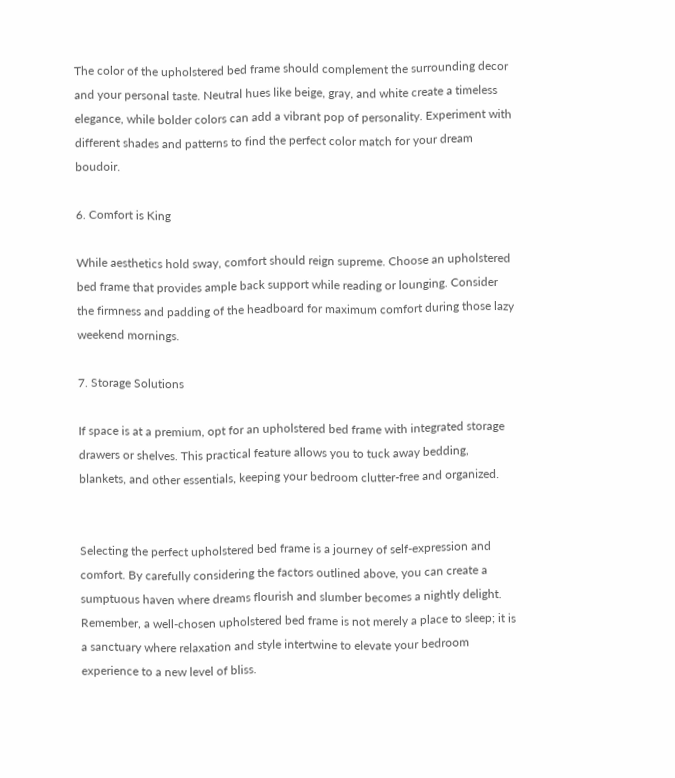The color of the upholstered bed frame should complement the surrounding decor and your personal taste. Neutral hues like beige, gray, and white create a timeless elegance, while bolder colors can add a vibrant pop of personality. Experiment with different shades and patterns to find the perfect color match for your dream boudoir.

6. Comfort is King

While aesthetics hold sway, comfort should reign supreme. Choose an upholstered bed frame that provides ample back support while reading or lounging. Consider the firmness and padding of the headboard for maximum comfort during those lazy weekend mornings.

7. Storage Solutions

If space is at a premium, opt for an upholstered bed frame with integrated storage drawers or shelves. This practical feature allows you to tuck away bedding, blankets, and other essentials, keeping your bedroom clutter-free and organized.


Selecting the perfect upholstered bed frame is a journey of self-expression and comfort. By carefully considering the factors outlined above, you can create a sumptuous haven where dreams flourish and slumber becomes a nightly delight. Remember, a well-chosen upholstered bed frame is not merely a place to sleep; it is a sanctuary where relaxation and style intertwine to elevate your bedroom experience to a new level of bliss.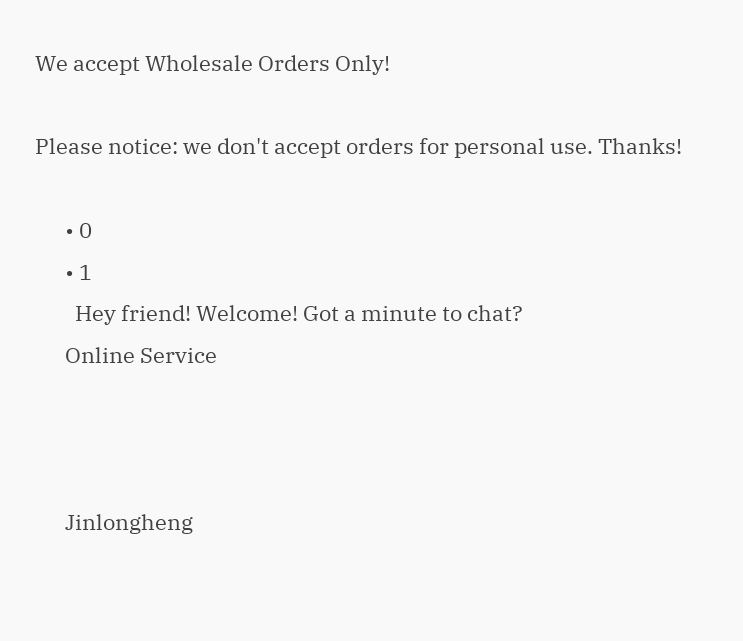We accept Wholesale Orders Only!

Please notice: we don't accept orders for personal use. Thanks!

      • 0
      • 1
        Hey friend! Welcome! Got a minute to chat?
      Online Service



      Jinlongheng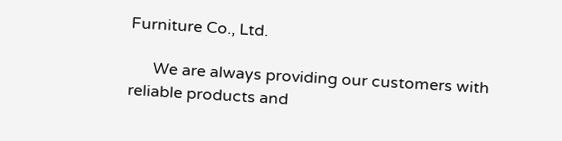Furniture Co., Ltd.

      We are always providing our customers with reliable products and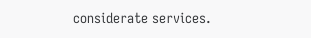considerate services.